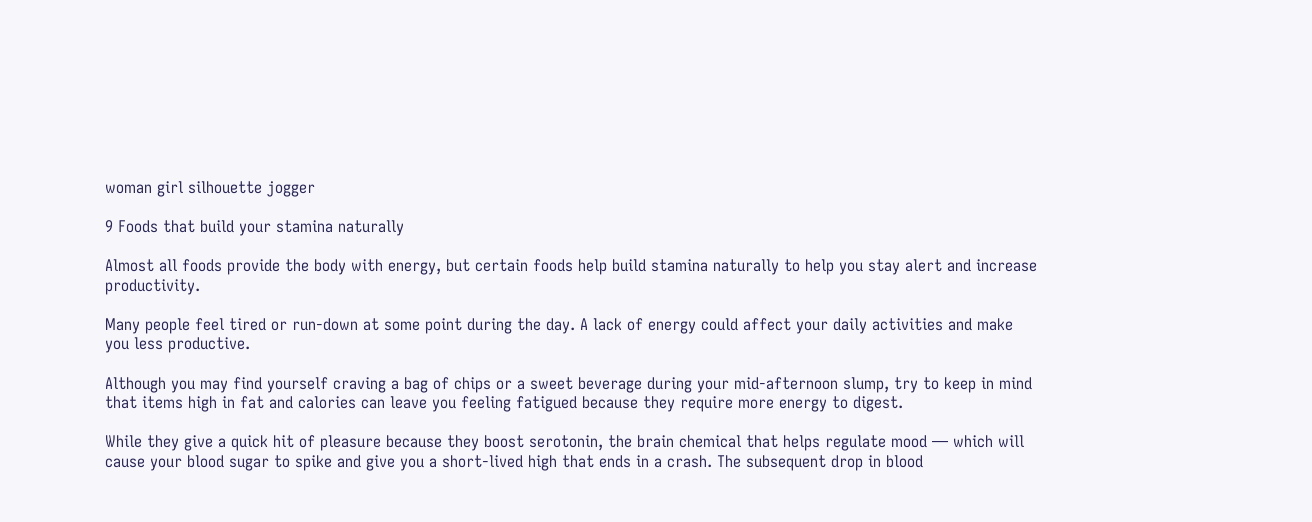woman girl silhouette jogger

9 Foods that build your stamina naturally

Almost all foods provide the body with energy, but certain foods help build stamina naturally to help you stay alert and increase productivity.

Many people feel tired or run-down at some point during the day. A lack of energy could affect your daily activities and make you less productive.

Although you may find yourself craving a bag of chips or a sweet beverage during your mid-afternoon slump, try to keep in mind that items high in fat and calories can leave you feeling fatigued because they require more energy to digest.

While they give a quick hit of pleasure because they boost serotonin, the brain chemical that helps regulate mood — which will cause your blood sugar to spike and give you a short-lived high that ends in a crash. The subsequent drop in blood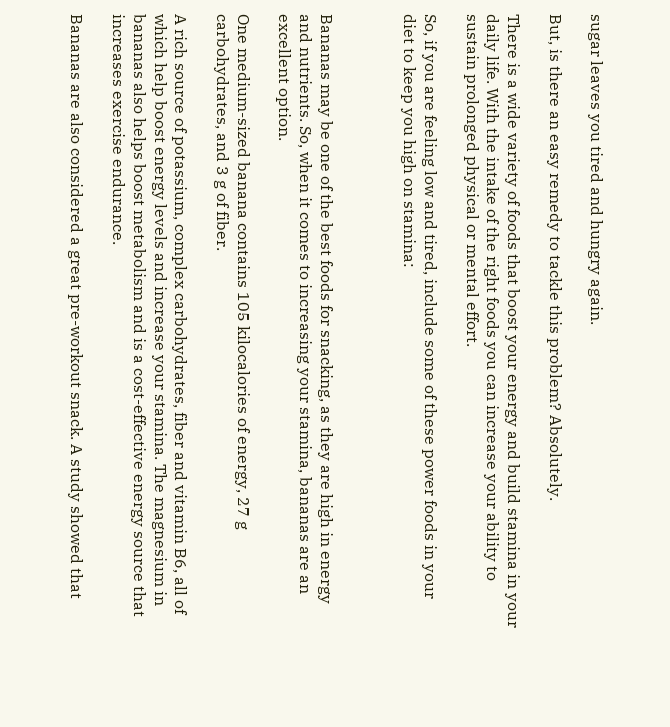sugar leaves you tired and hungry again.

But, is there an easy remedy to tackle this problem? Absolutely.

There is a wide variety of foods that boost your energy and build stamina in your daily life. With the intake of the right foods you can increase your ability to sustain prolonged physical or mental effort.

So, if you are feeling low and tired, include some of these power foods in your diet to keep you high on stamina:



Bananas may be one of the best foods for snacking, as they are high in energy and nutrients. So, when it comes to increasing your stamina, bananas are an excellent option.

One medium-sized banana contains 105 kilocalories of energy, 27 g carbohydrates, and 3 g of fiber.

A rich source of potassium, complex carbohydrates, fiber and vitamin B6, all of which help boost energy levels and increase your stamina. The magnesium in bananas also helps boost metabolism and is a cost-effective energy source that increases exercise endurance.

Bananas are also considered a great pre-workout snack. A study showed that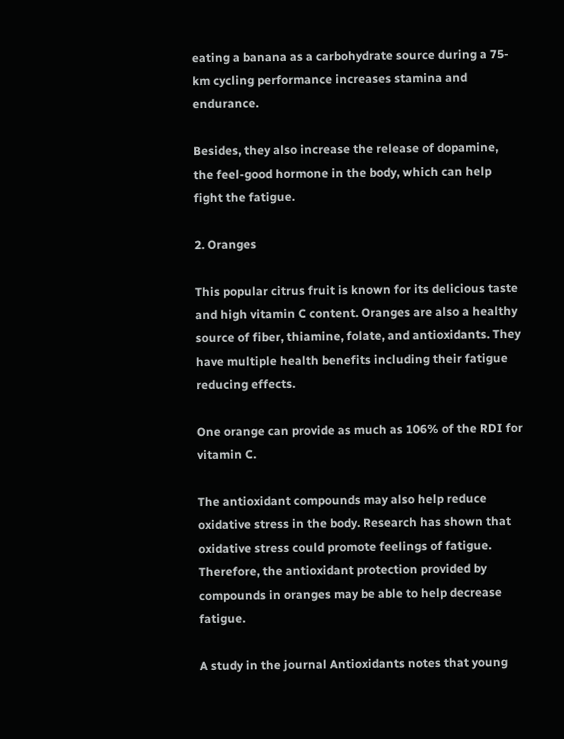eating a banana as a carbohydrate source during a 75-km cycling performance increases stamina and endurance.

Besides, they also increase the release of dopamine, the feel-good hormone in the body, which can help fight the fatigue.

2. Oranges

This popular citrus fruit is known for its delicious taste and high vitamin C content. Oranges are also a healthy source of fiber, thiamine, folate, and antioxidants. They have multiple health benefits including their fatigue reducing effects.

One orange can provide as much as 106% of the RDI for vitamin C.

The antioxidant compounds may also help reduce oxidative stress in the body. Research has shown that oxidative stress could promote feelings of fatigue. Therefore, the antioxidant protection provided by compounds in oranges may be able to help decrease fatigue.

A study in the journal Antioxidants notes that young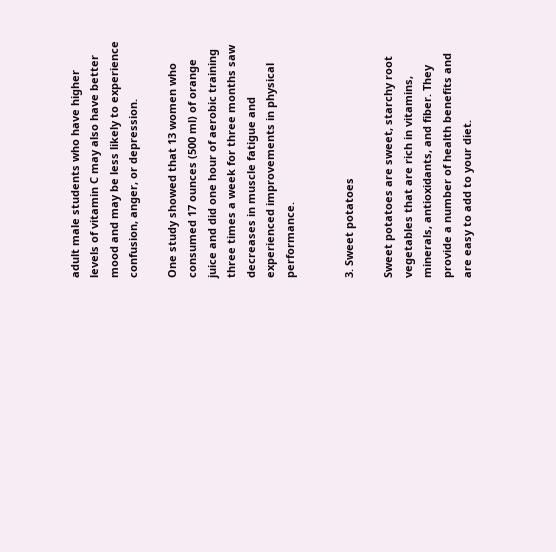adult male students who have higher levels of vitamin C may also have better mood and may be less likely to experience confusion, anger, or depression.

One study showed that 13 women who consumed 17 ounces (500 ml) of orange juice and did one hour of aerobic training three times a week for three months saw decreases in muscle fatigue and experienced improvements in physical performance.


3. Sweet potatoes

Sweet potatoes are sweet, starchy root vegetables that are rich in vitamins, minerals, antioxidants, and fiber. They provide a number of health benefits and are easy to add to your diet.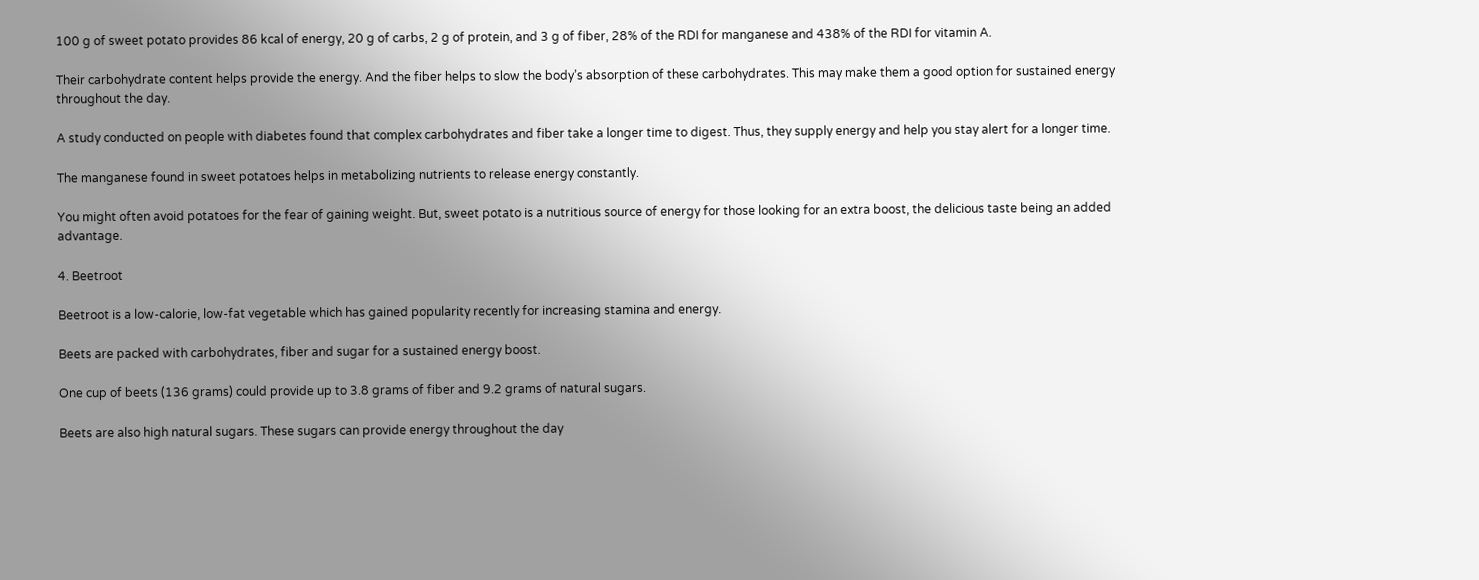100 g of sweet potato provides 86 kcal of energy, 20 g of carbs, 2 g of protein, and 3 g of fiber, 28% of the RDI for manganese and 438% of the RDI for vitamin A.

Their carbohydrate content helps provide the energy. And the fiber helps to slow the body’s absorption of these carbohydrates. This may make them a good option for sustained energy throughout the day.

A study conducted on people with diabetes found that complex carbohydrates and fiber take a longer time to digest. Thus, they supply energy and help you stay alert for a longer time.

The manganese found in sweet potatoes helps in metabolizing nutrients to release energy constantly.

You might often avoid potatoes for the fear of gaining weight. But, sweet potato is a nutritious source of energy for those looking for an extra boost, the delicious taste being an added advantage.

4. Beetroot

Beetroot is a low-calorie, low-fat vegetable which has gained popularity recently for increasing stamina and energy.

Beets are packed with carbohydrates, fiber and sugar for a sustained energy boost.

One cup of beets (136 grams) could provide up to 3.8 grams of fiber and 9.2 grams of natural sugars.

Beets are also high natural sugars. These sugars can provide energy throughout the day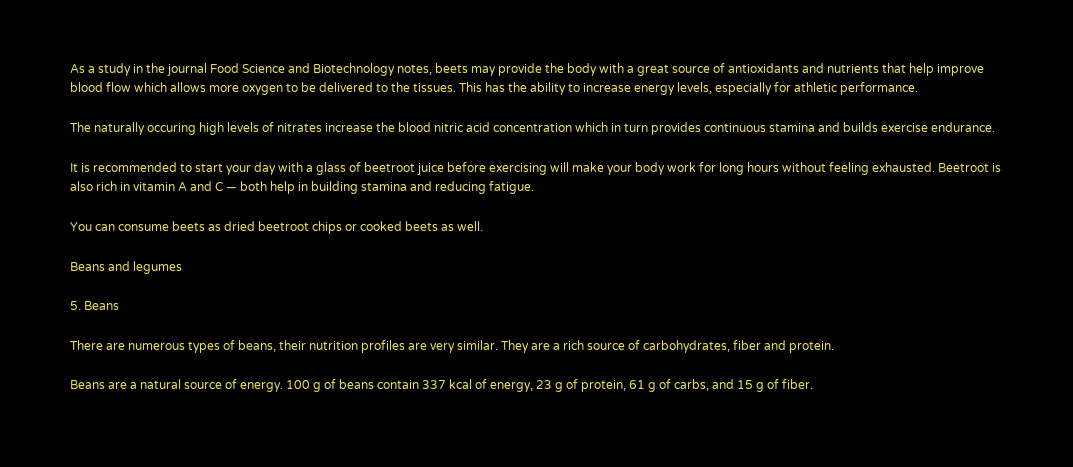As a study in the journal Food Science and Biotechnology notes, beets may provide the body with a great source of antioxidants and nutrients that help improve blood flow which allows more oxygen to be delivered to the tissues. This has the ability to increase energy levels, especially for athletic performance.

The naturally occuring high levels of nitrates increase the blood nitric acid concentration which in turn provides continuous stamina and builds exercise endurance.

It is recommended to start your day with a glass of beetroot juice before exercising will make your body work for long hours without feeling exhausted. Beetroot is also rich in vitamin A and C — both help in building stamina and reducing fatigue.

You can consume beets as dried beetroot chips or cooked beets as well.

Beans and legumes

5. Beans

There are numerous types of beans, their nutrition profiles are very similar. They are a rich source of carbohydrates, fiber and protein.

Beans are a natural source of energy. 100 g of beans contain 337 kcal of energy, 23 g of protein, 61 g of carbs, and 15 g of fiber.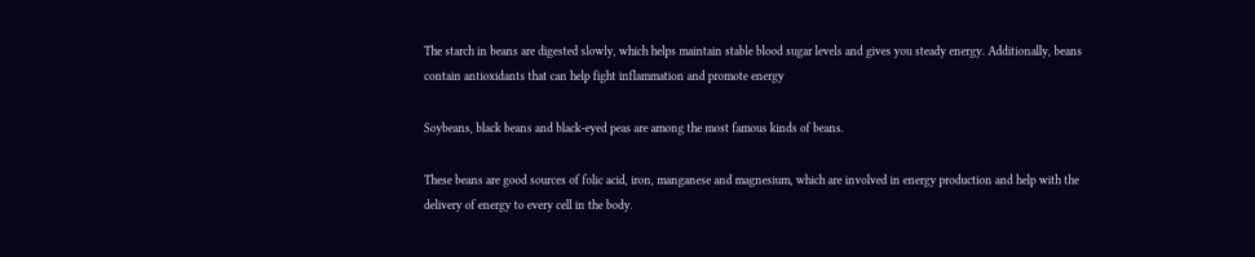The starch in beans are digested slowly, which helps maintain stable blood sugar levels and gives you steady energy. Additionally, beans contain antioxidants that can help fight inflammation and promote energy

Soybeans, black beans and black-eyed peas are among the most famous kinds of beans.

These beans are good sources of folic acid, iron, manganese and magnesium, which are involved in energy production and help with the delivery of energy to every cell in the body.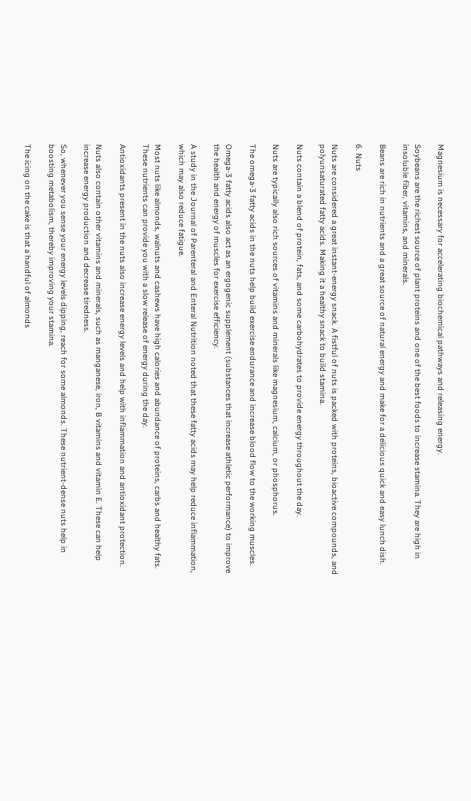Magnesium is necessary for accelerating biochemical pathways and releasing energy.

Soybeans are the richest source of plant proteins and one of the best foods to increase stamina. They are high in insoluble fiber, vitamins, and minerals.

Beans are rich in nutrients and a great source of natural energy and make for a delicious quick and easy lunch dish.

6. Nuts

Nuts are considered a great instant-energy snack. A fistful of nuts is packed with proteins, bioactive compounds, and polyunsaturated fatty acids. Making it a healthy snack to build stamina.

Nuts contain a blend of protein, fats, and some carbohydrates to provide energy throughout the day.

Nuts are typically also rich sources of vitamins and minerals like magnesium, calcium, or phosphorus.

The omega-3 fatty acids in the nuts help build exercise endurance and increase blood flow to the working muscles.

Omega-3 fatty acids also act as an ergogenic supplement (substances that increase athletic performance) to improve the health and energy of muscles for exercise efficiency.

A study in the Journal of Parenteral and Enteral Nutrition noted that these fatty acids may help reduce inflammation, which may also reduce fatigue.

Most nuts like almonds, walnuts and cashews have high calories and abundance of proteins, carbs and healthy fats. These nutrients can provide you with a slow release of energy during the day.

Antioxidants present in the nuts also increase energy levels and help with inflammation and antioxidant protection.

Nuts also contain other vitamins and minerals, such as manganese, iron, B vitamins and vitamin E. These can help increase energy production and decrease tiredness.

So, whenever you sense your energy levels dipping, reach for some almonds. These nutrient-dense nuts help in boosting metabolism, thereby improving your stamina.

The icing on the cake is that a handful of almonds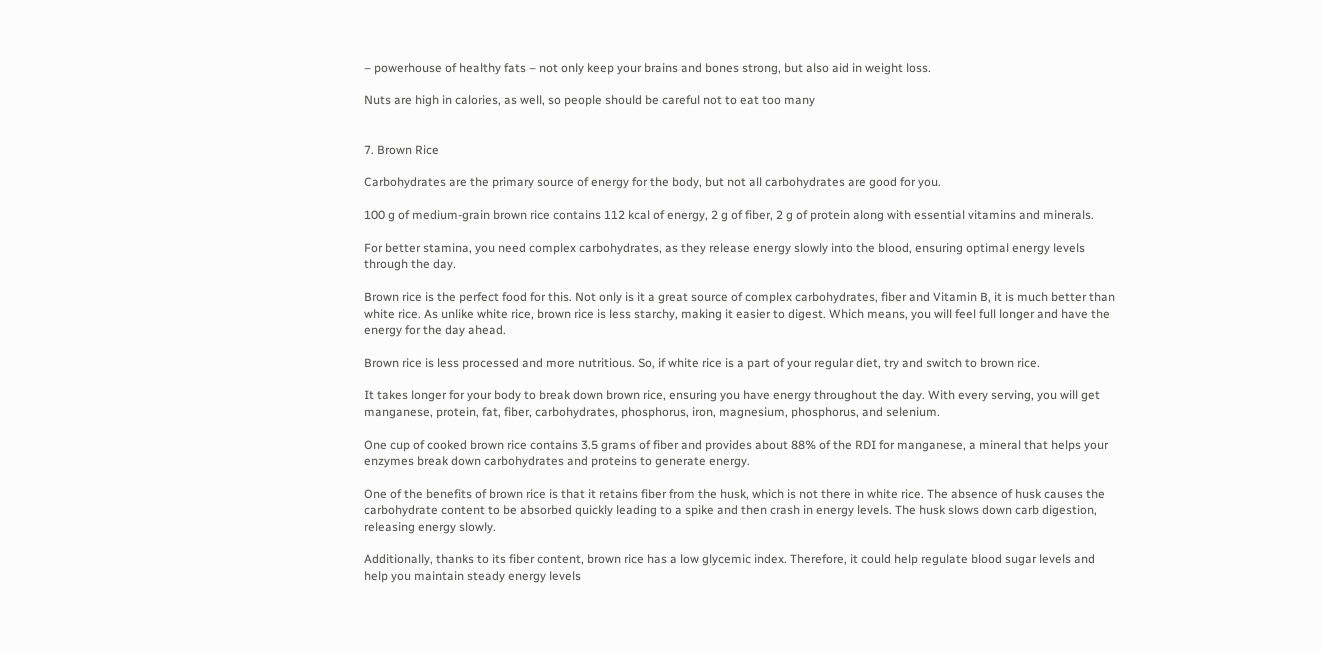– powerhouse of healthy fats – not only keep your brains and bones strong, but also aid in weight loss.

Nuts are high in calories, as well, so people should be careful not to eat too many


7. Brown Rice

Carbohydrates are the primary source of energy for the body, but not all carbohydrates are good for you.

100 g of medium-grain brown rice contains 112 kcal of energy, 2 g of fiber, 2 g of protein along with essential vitamins and minerals.

For better stamina, you need complex carbohydrates, as they release energy slowly into the blood, ensuring optimal energy levels through the day.

Brown rice is the perfect food for this. Not only is it a great source of complex carbohydrates, fiber and Vitamin B, it is much better than white rice. As unlike white rice, brown rice is less starchy, making it easier to digest. Which means, you will feel full longer and have the energy for the day ahead.

Brown rice is less processed and more nutritious. So, if white rice is a part of your regular diet, try and switch to brown rice.

It takes longer for your body to break down brown rice, ensuring you have energy throughout the day. With every serving, you will get manganese, protein, fat, fiber, carbohydrates, phosphorus, iron, magnesium, phosphorus, and selenium.

One cup of cooked brown rice contains 3.5 grams of fiber and provides about 88% of the RDI for manganese, a mineral that helps your enzymes break down carbohydrates and proteins to generate energy.

One of the benefits of brown rice is that it retains fiber from the husk, which is not there in white rice. The absence of husk causes the carbohydrate content to be absorbed quickly leading to a spike and then crash in energy levels. The husk slows down carb digestion, releasing energy slowly.

Additionally, thanks to its fiber content, brown rice has a low glycemic index. Therefore, it could help regulate blood sugar levels and help you maintain steady energy levels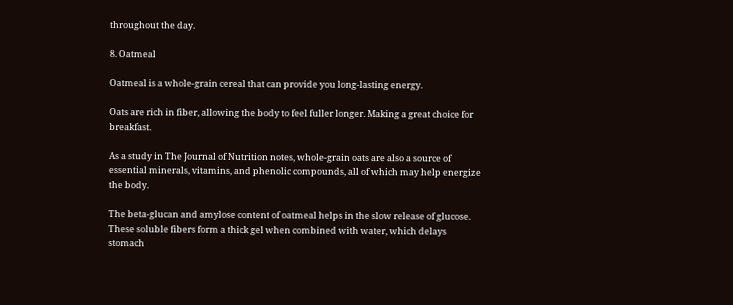throughout the day.

8. Oatmeal

Oatmeal is a whole-grain cereal that can provide you long-lasting energy.

Oats are rich in fiber, allowing the body to feel fuller longer. Making a great choice for breakfast.

As a study in The Journal of Nutrition notes, whole-grain oats are also a source of essential minerals, vitamins, and phenolic compounds, all of which may help energize the body.

The beta-glucan and amylose content of oatmeal helps in the slow release of glucose. These soluble fibers form a thick gel when combined with water, which delays stomach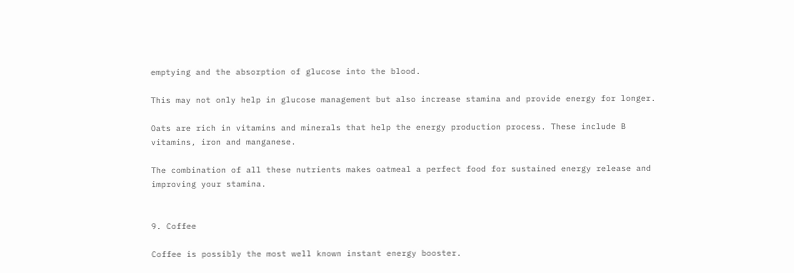emptying and the absorption of glucose into the blood.

This may not only help in glucose management but also increase stamina and provide energy for longer.

Oats are rich in vitamins and minerals that help the energy production process. These include B vitamins, iron and manganese.

The combination of all these nutrients makes oatmeal a perfect food for sustained energy release and improving your stamina.


9. Coffee

Coffee is possibly the most well known instant energy booster.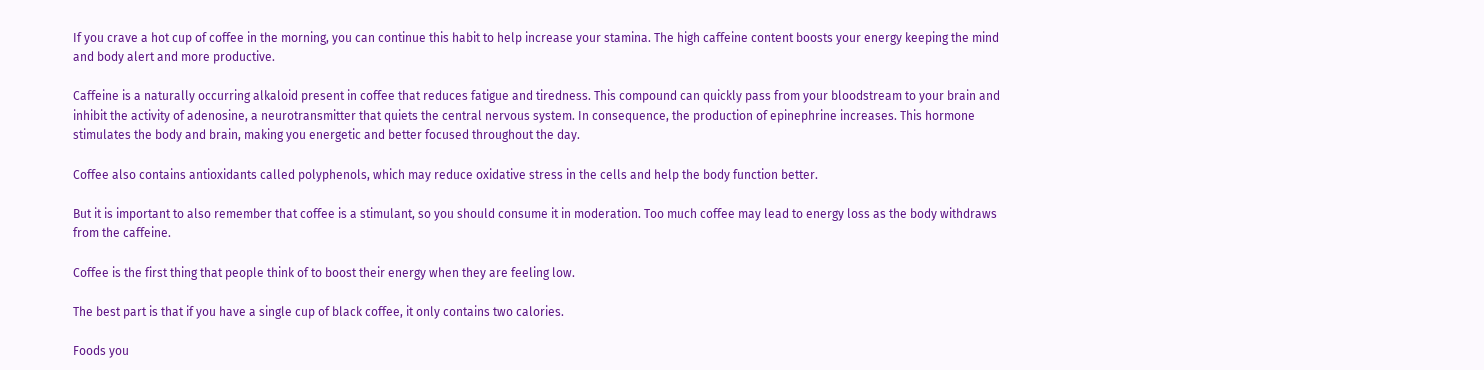If you crave a hot cup of coffee in the morning, you can continue this habit to help increase your stamina. The high caffeine content boosts your energy keeping the mind and body alert and more productive.

Caffeine is a naturally occurring alkaloid present in coffee that reduces fatigue and tiredness. This compound can quickly pass from your bloodstream to your brain and inhibit the activity of adenosine, a neurotransmitter that quiets the central nervous system. In consequence, the production of epinephrine increases. This hormone stimulates the body and brain, making you energetic and better focused throughout the day.

Coffee also contains antioxidants called polyphenols, which may reduce oxidative stress in the cells and help the body function better.

But it is important to also remember that coffee is a stimulant, so you should consume it in moderation. Too much coffee may lead to energy loss as the body withdraws from the caffeine.

Coffee is the first thing that people think of to boost their energy when they are feeling low.

The best part is that if you have a single cup of black coffee, it only contains two calories.

Foods you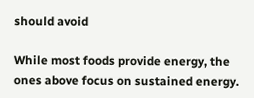should avoid

While most foods provide energy, the ones above focus on sustained energy.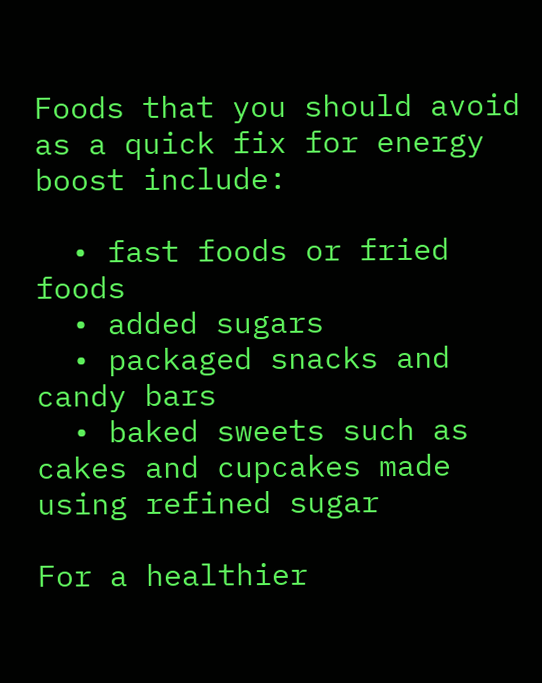Foods that you should avoid as a quick fix for energy boost include:

  • fast foods or fried foods
  • added sugars
  • packaged snacks and candy bars
  • baked sweets such as cakes and cupcakes made using refined sugar

For a healthier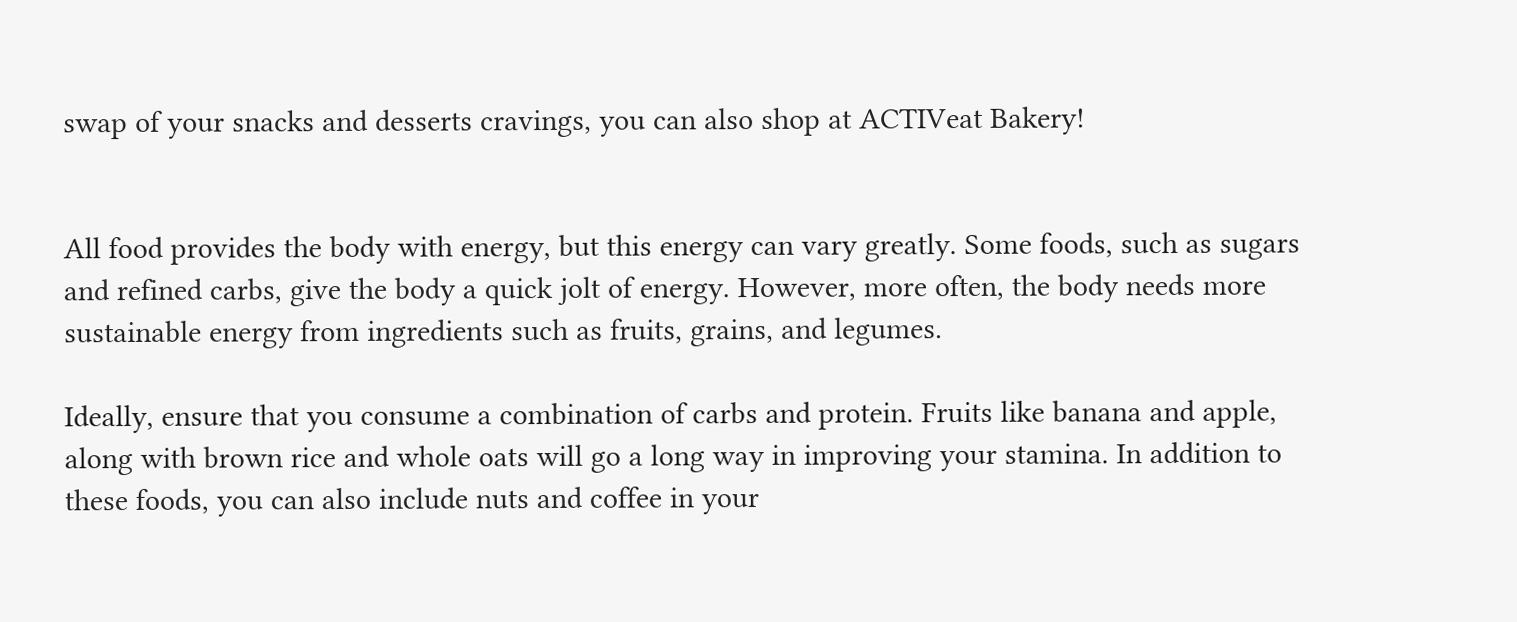swap of your snacks and desserts cravings, you can also shop at ACTIVeat Bakery!


All food provides the body with energy, but this energy can vary greatly. Some foods, such as sugars and refined carbs, give the body a quick jolt of energy. However, more often, the body needs more sustainable energy from ingredients such as fruits, grains, and legumes.

Ideally, ensure that you consume a combination of carbs and protein. Fruits like banana and apple, along with brown rice and whole oats will go a long way in improving your stamina. In addition to these foods, you can also include nuts and coffee in your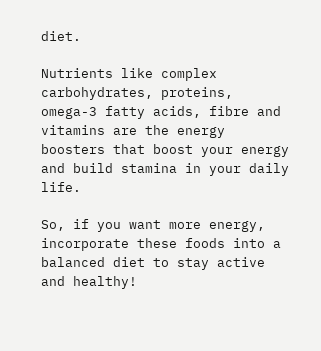diet.

Nutrients like complex carbohydrates, proteins, omega-3 fatty acids, fibre and vitamins are the energy boosters that boost your energy and build stamina in your daily life.

So, if you want more energy, incorporate these foods into a balanced diet to stay active and healthy!